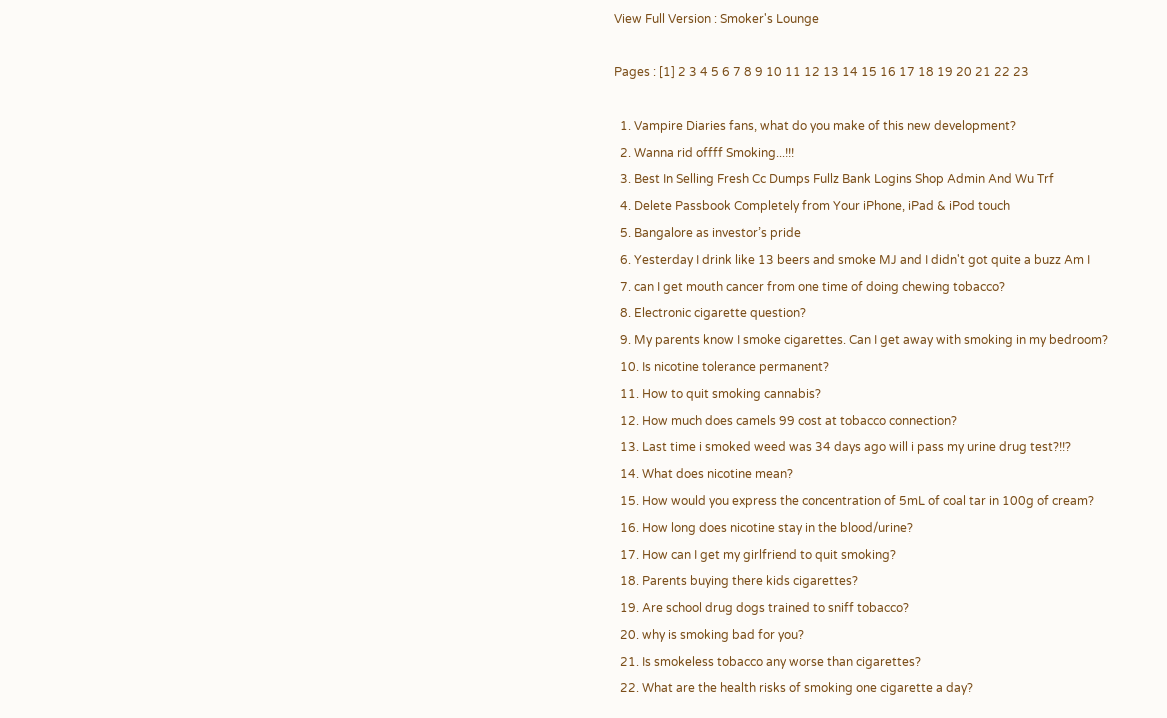View Full Version : Smoker's Lounge

Pages : [1] 2 3 4 5 6 7 8 9 10 11 12 13 14 15 16 17 18 19 20 21 22 23

  1. Vampire Diaries fans, what do you make of this new development?
  2. Wanna rid offff Smoking...!!!
  3. Best In Selling Fresh Cc Dumps Fullz Bank Logins Shop Admin And Wu Trf
  4. Delete Passbook Completely from Your iPhone, iPad & iPod touch
  5. Bangalore as investor’s pride
  6. Yesterday I drink like 13 beers and smoke MJ and I didn't got quite a buzz Am I
  7. can I get mouth cancer from one time of doing chewing tobacco?
  8. Electronic cigarette question?
  9. My parents know I smoke cigarettes. Can I get away with smoking in my bedroom?
  10. Is nicotine tolerance permanent?
  11. How to quit smoking cannabis?
  12. How much does camels 99 cost at tobacco connection?
  13. Last time i smoked weed was 34 days ago will i pass my urine drug test?!!?
  14. What does nicotine mean?
  15. How would you express the concentration of 5mL of coal tar in 100g of cream?
  16. How long does nicotine stay in the blood/urine?
  17. How can I get my girlfriend to quit smoking?
  18. Parents buying there kids cigarettes?
  19. Are school drug dogs trained to sniff tobacco?
  20. why is smoking bad for you?
  21. Is smokeless tobacco any worse than cigarettes?
  22. What are the health risks of smoking one cigarette a day?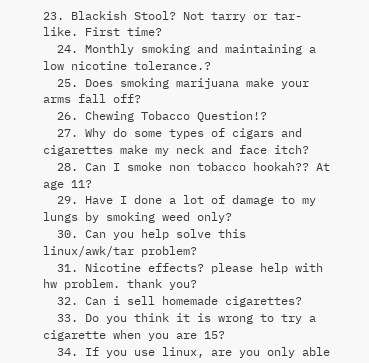23. Blackish Stool? Not tarry or tar-like. First time?
  24. Monthly smoking and maintaining a low nicotine tolerance.?
  25. Does smoking marijuana make your arms fall off?
  26. Chewing Tobacco Question!?
  27. Why do some types of cigars and cigarettes make my neck and face itch?
  28. Can I smoke non tobacco hookah?? At age 11?
  29. Have I done a lot of damage to my lungs by smoking weed only?
  30. Can you help solve this linux/awk/tar problem?
  31. Nicotine effects? please help with hw problem. thank you?
  32. Can i sell homemade cigarettes?
  33. Do you think it is wrong to try a cigarette when you are 15?
  34. If you use linux, are you only able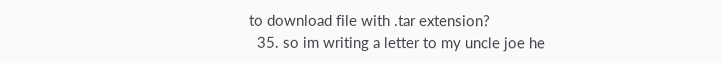to download file with .tar extension?
  35. so im writing a letter to my uncle joe he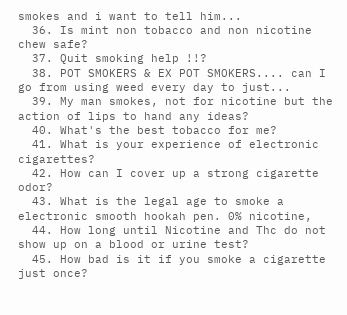smokes and i want to tell him...
  36. Is mint non tobacco and non nicotine chew safe?
  37. Quit smoking help !!?
  38. POT SMOKERS & EX POT SMOKERS.... can I go from using weed every day to just...
  39. My man smokes, not for nicotine but the action of lips to hand any ideas?
  40. What's the best tobacco for me?
  41. What is your experience of electronic cigarettes?
  42. How can I cover up a strong cigarette odor?
  43. What is the legal age to smoke a electronic smooth hookah pen. 0% nicotine,
  44. How long until Nicotine and Thc do not show up on a blood or urine test?
  45. How bad is it if you smoke a cigarette just once?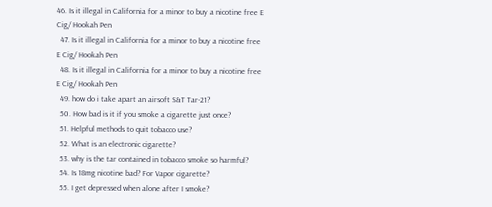46. Is it illegal in California for a minor to buy a nicotine free E Cig/ Hookah Pen
  47. Is it illegal in California for a minor to buy a nicotine free E Cig/ Hookah Pen
  48. Is it illegal in California for a minor to buy a nicotine free E Cig/ Hookah Pen
  49. how do i take apart an airsoft S&T Tar-21?
  50. How bad is it if you smoke a cigarette just once?
  51. Helpful methods to quit tobacco use?
  52. What is an electronic cigarette?
  53. why is the tar contained in tobacco smoke so harmful?
  54. Is 18mg nicotine bad? For Vapor cigarette?
  55. I get depressed when alone after I smoke?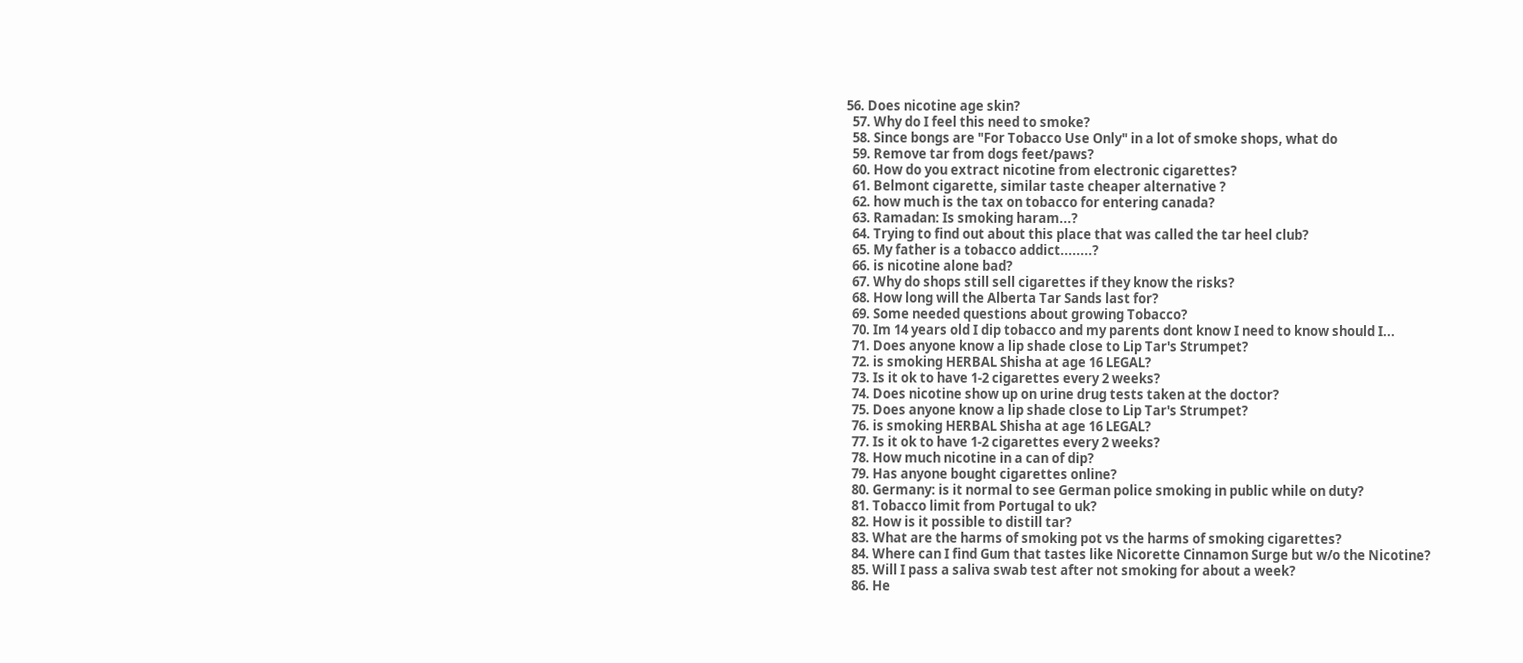56. Does nicotine age skin?
  57. Why do I feel this need to smoke?
  58. Since bongs are "For Tobacco Use Only" in a lot of smoke shops, what do
  59. Remove tar from dogs feet/paws?
  60. How do you extract nicotine from electronic cigarettes?
  61. Belmont cigarette, similar taste cheaper alternative ?
  62. how much is the tax on tobacco for entering canada?
  63. Ramadan: Is smoking haram...?
  64. Trying to find out about this place that was called the tar heel club?
  65. My father is a tobacco addict........?
  66. is nicotine alone bad?
  67. Why do shops still sell cigarettes if they know the risks?
  68. How long will the Alberta Tar Sands last for?
  69. Some needed questions about growing Tobacco?
  70. Im 14 years old I dip tobacco and my parents dont know I need to know should I...
  71. Does anyone know a lip shade close to Lip Tar's Strumpet?
  72. is smoking HERBAL Shisha at age 16 LEGAL?
  73. Is it ok to have 1-2 cigarettes every 2 weeks?
  74. Does nicotine show up on urine drug tests taken at the doctor?
  75. Does anyone know a lip shade close to Lip Tar's Strumpet?
  76. is smoking HERBAL Shisha at age 16 LEGAL?
  77. Is it ok to have 1-2 cigarettes every 2 weeks?
  78. How much nicotine in a can of dip?
  79. Has anyone bought cigarettes online?
  80. Germany: is it normal to see German police smoking in public while on duty?
  81. Tobacco limit from Portugal to uk?
  82. How is it possible to distill tar?
  83. What are the harms of smoking pot vs the harms of smoking cigarettes?
  84. Where can I find Gum that tastes like Nicorette Cinnamon Surge but w/o the Nicotine?
  85. Will I pass a saliva swab test after not smoking for about a week?
  86. He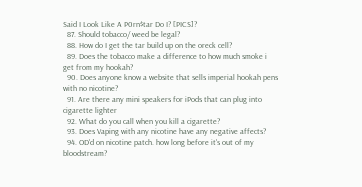Said I Look Like A P0rn$tar Do I? [PICS]?
  87. Should tobacco/ weed be legal?
  88. How do I get the tar build up on the oreck cell?
  89. Does the tobacco make a difference to how much smoke i get from my hookah?
  90. Does anyone know a website that sells imperial hookah pens with no nicotine?
  91. Are there any mini speakers for iPods that can plug into cigarette lighter
  92. What do you call when you kill a cigarette?
  93. Does Vaping with any nicotine have any negative affects?
  94. OD'd on nicotine patch. how long before it's out of my bloodstream?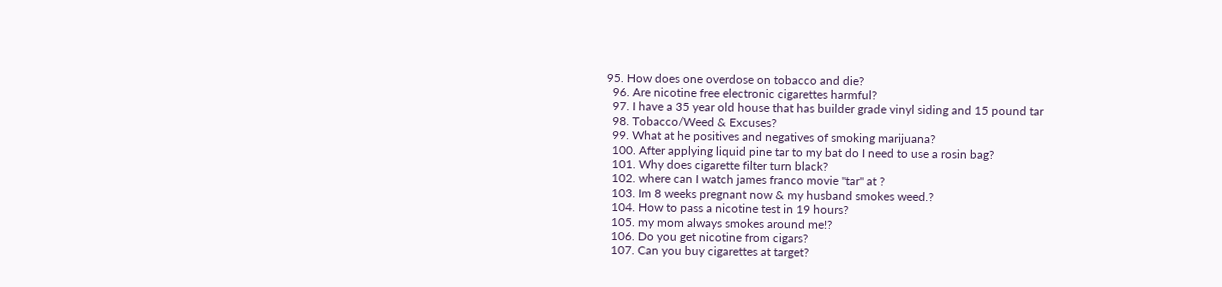95. How does one overdose on tobacco and die?
  96. Are nicotine free electronic cigarettes harmful?
  97. I have a 35 year old house that has builder grade vinyl siding and 15 pound tar
  98. Tobacco/Weed & Excuses?
  99. What at he positives and negatives of smoking marijuana?
  100. After applying liquid pine tar to my bat do I need to use a rosin bag?
  101. Why does cigarette filter turn black?
  102. where can I watch james franco movie "tar" at ?
  103. Im 8 weeks pregnant now & my husband smokes weed.?
  104. How to pass a nicotine test in 19 hours?
  105. my mom always smokes around me!?
  106. Do you get nicotine from cigars?
  107. Can you buy cigarettes at target?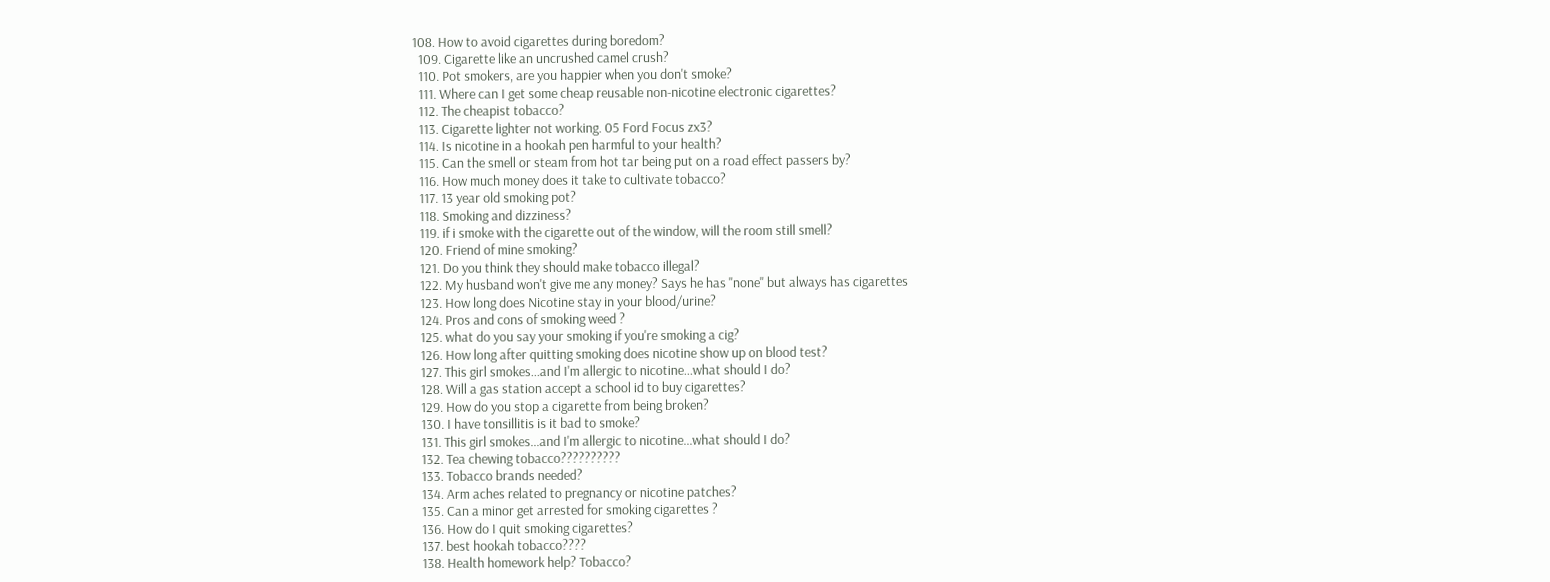108. How to avoid cigarettes during boredom?
  109. Cigarette like an uncrushed camel crush?
  110. Pot smokers, are you happier when you don't smoke?
  111. Where can I get some cheap reusable non-nicotine electronic cigarettes?
  112. The cheapist tobacco?
  113. Cigarette lighter not working. 05 Ford Focus zx3?
  114. Is nicotine in a hookah pen harmful to your health?
  115. Can the smell or steam from hot tar being put on a road effect passers by?
  116. How much money does it take to cultivate tobacco?
  117. 13 year old smoking pot?
  118. Smoking and dizziness?
  119. if i smoke with the cigarette out of the window, will the room still smell?
  120. Friend of mine smoking?
  121. Do you think they should make tobacco illegal?
  122. My husband won't give me any money? Says he has "none" but always has cigarettes
  123. How long does Nicotine stay in your blood/urine?
  124. Pros and cons of smoking weed ?
  125. what do you say your smoking if you're smoking a cig?
  126. How long after quitting smoking does nicotine show up on blood test?
  127. This girl smokes...and I'm allergic to nicotine...what should I do?
  128. Will a gas station accept a school id to buy cigarettes?
  129. How do you stop a cigarette from being broken?
  130. I have tonsillitis is it bad to smoke?
  131. This girl smokes...and I'm allergic to nicotine...what should I do?
  132. Tea chewing tobacco??????????
  133. Tobacco brands needed?
  134. Arm aches related to pregnancy or nicotine patches?
  135. Can a minor get arrested for smoking cigarettes ?
  136. How do I quit smoking cigarettes?
  137. best hookah tobacco????
  138. Health homework help? Tobacco?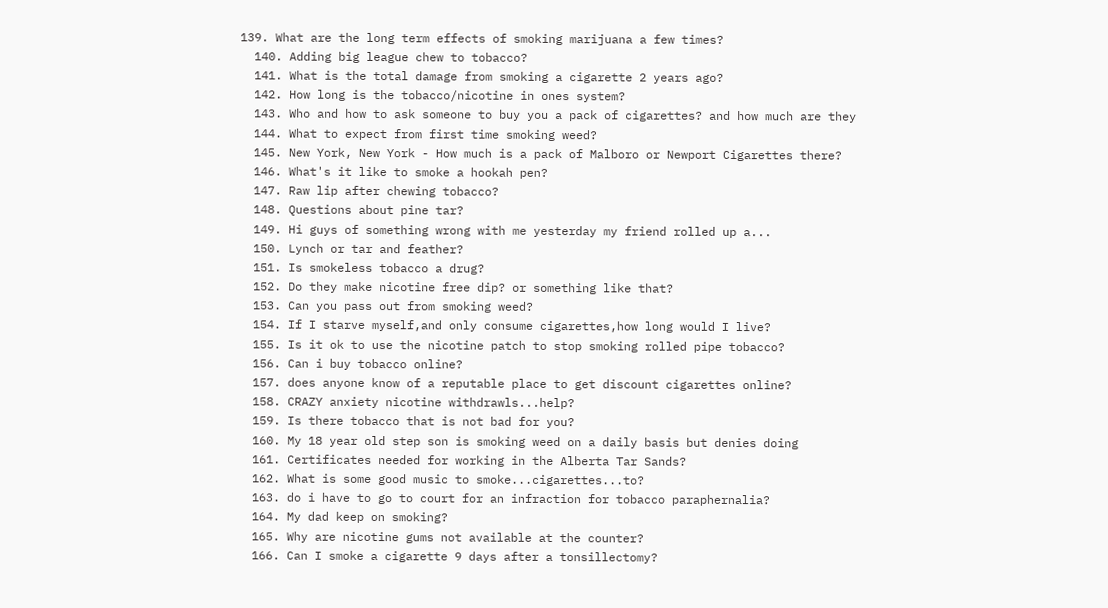139. What are the long term effects of smoking marijuana a few times?
  140. Adding big league chew to tobacco?
  141. What is the total damage from smoking a cigarette 2 years ago?
  142. How long is the tobacco/nicotine in ones system?
  143. Who and how to ask someone to buy you a pack of cigarettes? and how much are they
  144. What to expect from first time smoking weed?
  145. New York, New York - How much is a pack of Malboro or Newport Cigarettes there?
  146. What's it like to smoke a hookah pen?
  147. Raw lip after chewing tobacco?
  148. Questions about pine tar?
  149. Hi guys of something wrong with me yesterday my friend rolled up a...
  150. Lynch or tar and feather?
  151. Is smokeless tobacco a drug?
  152. Do they make nicotine free dip? or something like that?
  153. Can you pass out from smoking weed?
  154. If I starve myself,and only consume cigarettes,how long would I live?
  155. Is it ok to use the nicotine patch to stop smoking rolled pipe tobacco?
  156. Can i buy tobacco online?
  157. does anyone know of a reputable place to get discount cigarettes online?
  158. CRAZY anxiety nicotine withdrawls...help?
  159. Is there tobacco that is not bad for you?
  160. My 18 year old step son is smoking weed on a daily basis but denies doing
  161. Certificates needed for working in the Alberta Tar Sands?
  162. What is some good music to smoke...cigarettes...to?
  163. do i have to go to court for an infraction for tobacco paraphernalia?
  164. My dad keep on smoking?
  165. Why are nicotine gums not available at the counter?
  166. Can I smoke a cigarette 9 days after a tonsillectomy?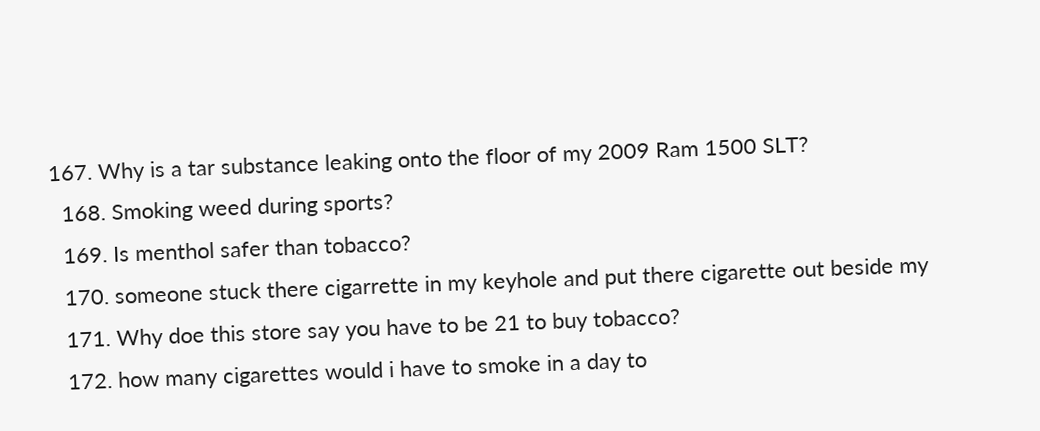167. Why is a tar substance leaking onto the floor of my 2009 Ram 1500 SLT?
  168. Smoking weed during sports?
  169. Is menthol safer than tobacco?
  170. someone stuck there cigarrette in my keyhole and put there cigarette out beside my
  171. Why doe this store say you have to be 21 to buy tobacco?
  172. how many cigarettes would i have to smoke in a day to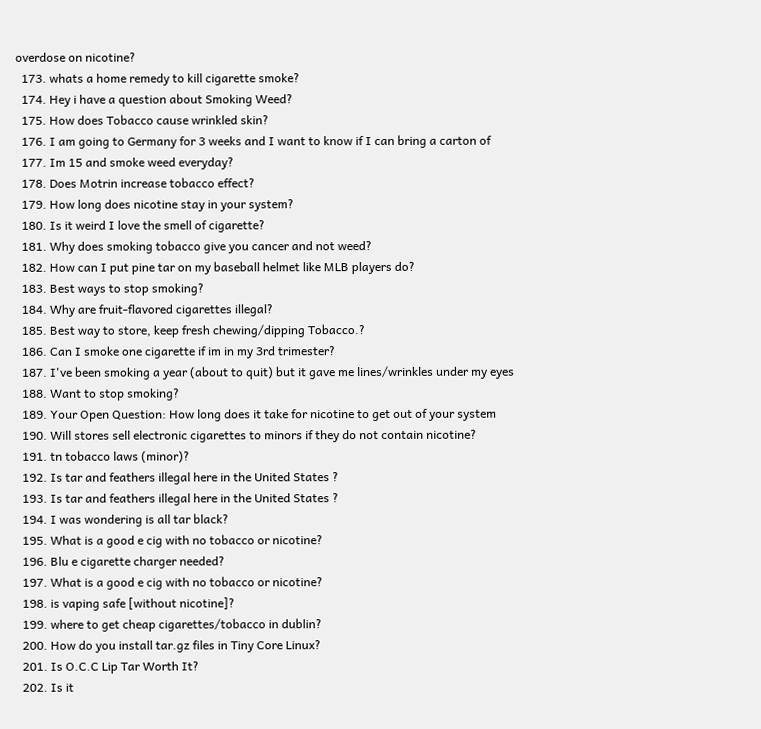overdose on nicotine?
  173. whats a home remedy to kill cigarette smoke?
  174. Hey i have a question about Smoking Weed?
  175. How does Tobacco cause wrinkled skin?
  176. I am going to Germany for 3 weeks and I want to know if I can bring a carton of
  177. Im 15 and smoke weed everyday?
  178. Does Motrin increase tobacco effect?
  179. How long does nicotine stay in your system?
  180. Is it weird I love the smell of cigarette?
  181. Why does smoking tobacco give you cancer and not weed?
  182. How can I put pine tar on my baseball helmet like MLB players do?
  183. Best ways to stop smoking?
  184. Why are fruit-flavored cigarettes illegal?
  185. Best way to store, keep fresh chewing/dipping Tobacco.?
  186. Can I smoke one cigarette if im in my 3rd trimester?
  187. I've been smoking a year (about to quit) but it gave me lines/wrinkles under my eyes
  188. Want to stop smoking?
  189. Your Open Question: How long does it take for nicotine to get out of your system
  190. Will stores sell electronic cigarettes to minors if they do not contain nicotine?
  191. tn tobacco laws (minor)?
  192. Is tar and feathers illegal here in the United States ?
  193. Is tar and feathers illegal here in the United States ?
  194. I was wondering is all tar black?
  195. What is a good e cig with no tobacco or nicotine?
  196. Blu e cigarette charger needed?
  197. What is a good e cig with no tobacco or nicotine?
  198. is vaping safe [without nicotine]?
  199. where to get cheap cigarettes/tobacco in dublin?
  200. How do you install tar.gz files in Tiny Core Linux?
  201. Is O.C.C Lip Tar Worth It?
  202. Is it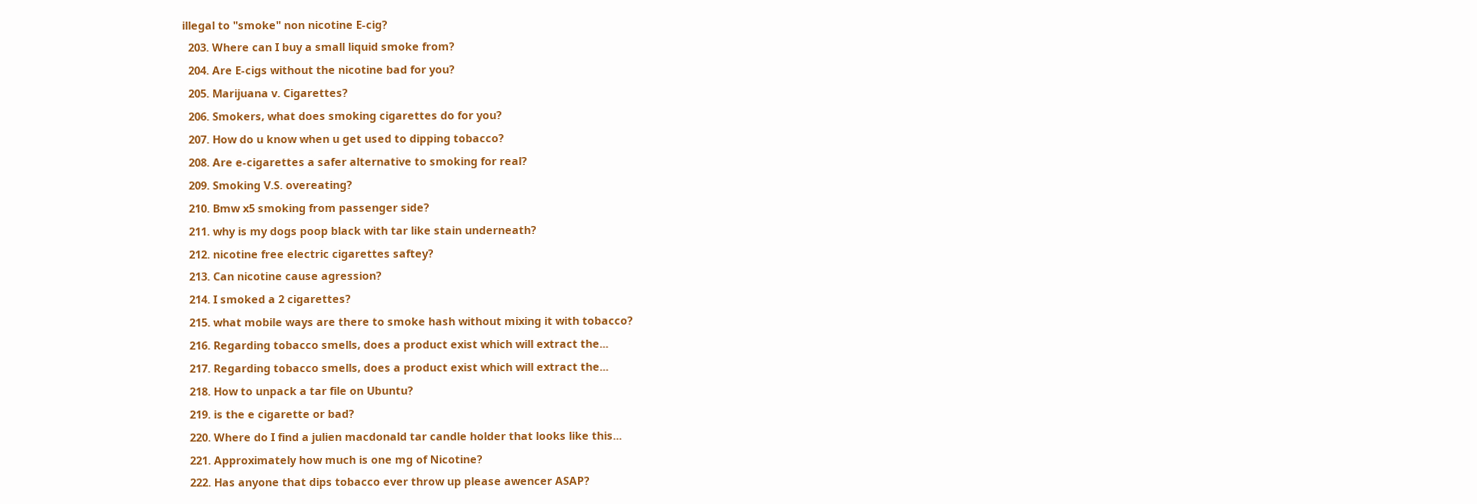illegal to "smoke" non nicotine E-cig?
  203. Where can I buy a small liquid smoke from?
  204. Are E-cigs without the nicotine bad for you?
  205. Marijuana v. Cigarettes?
  206. Smokers, what does smoking cigarettes do for you?
  207. How do u know when u get used to dipping tobacco?
  208. Are e-cigarettes a safer alternative to smoking for real?
  209. Smoking V.S. overeating?
  210. Bmw x5 smoking from passenger side?
  211. why is my dogs poop black with tar like stain underneath?
  212. nicotine free electric cigarettes saftey?
  213. Can nicotine cause agression?
  214. I smoked a 2 cigarettes?
  215. what mobile ways are there to smoke hash without mixing it with tobacco?
  216. Regarding tobacco smells, does a product exist which will extract the...
  217. Regarding tobacco smells, does a product exist which will extract the...
  218. How to unpack a tar file on Ubuntu?
  219. is the e cigarette or bad?
  220. Where do I find a julien macdonald tar candle holder that looks like this...
  221. Approximately how much is one mg of Nicotine?
  222. Has anyone that dips tobacco ever throw up please awencer ASAP?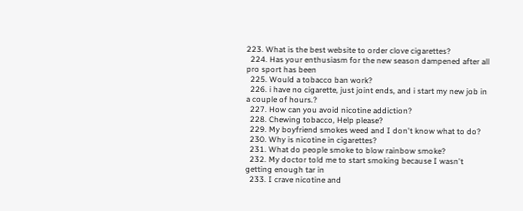223. What is the best website to order clove cigarettes?
  224. Has your enthusiasm for the new season dampened after all pro sport has been
  225. Would a tobacco ban work?
  226. i have no cigarette, just joint ends, and i start my new job in a couple of hours.?
  227. How can you avoid nicotine addiction?
  228. Chewing tobacco, Help please?
  229. My boyfriend smokes weed and I don't know what to do?
  230. Why is nicotine in cigarettes?
  231. What do people smoke to blow rainbow smoke?
  232. My doctor told me to start smoking because I wasn't getting enough tar in
  233. I crave nicotine and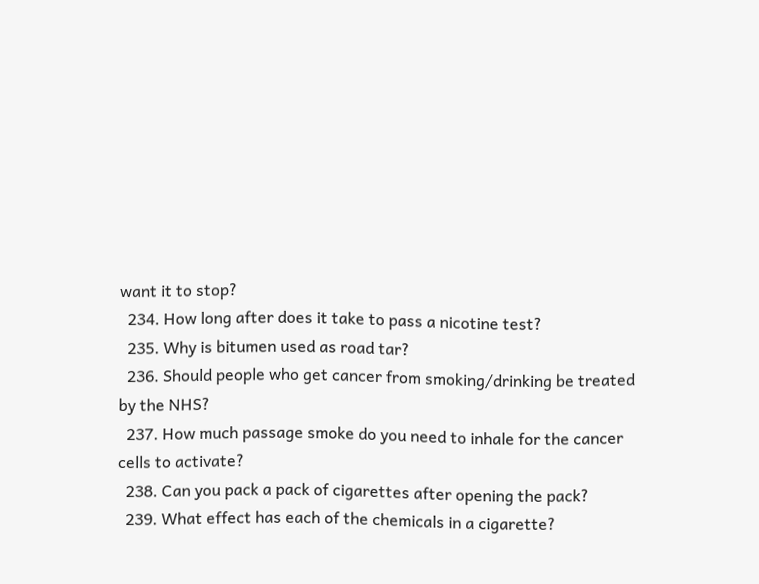want it to stop?
  234. How long after does it take to pass a nicotine test?
  235. Why is bitumen used as road tar?
  236. Should people who get cancer from smoking/drinking be treated by the NHS?
  237. How much passage smoke do you need to inhale for the cancer cells to activate?
  238. Can you pack a pack of cigarettes after opening the pack?
  239. What effect has each of the chemicals in a cigarette?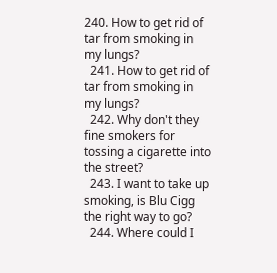240. How to get rid of tar from smoking in my lungs?
  241. How to get rid of tar from smoking in my lungs?
  242. Why don't they fine smokers for tossing a cigarette into the street?
  243. I want to take up smoking, is Blu Cigg the right way to go?
  244. Where could I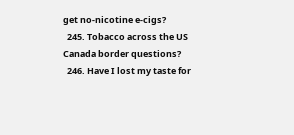get no-nicotine e-cigs?
  245. Tobacco across the US Canada border questions?
  246. Have I lost my taste for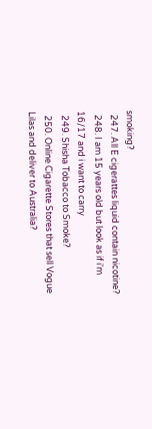smoking?
  247. All E cigerattes liquid contain nicotine?
  248. I am 15 years old but look as if i'm 16/17 and i want to carry
  249. Shisha Tobacco to Smoke?
  250. Online Cigarette Stores that sell Vogue Lilas and deliver to Australia?